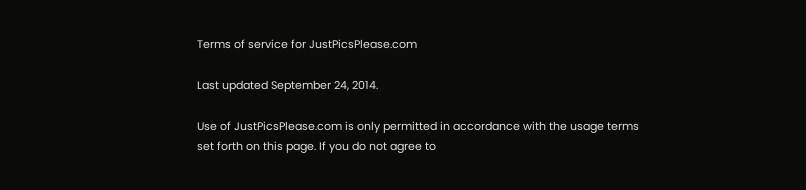Terms of service for JustPicsPlease.com

Last updated September 24, 2014.

Use of JustPicsPlease.com is only permitted in accordance with the usage terms set forth on this page. If you do not agree to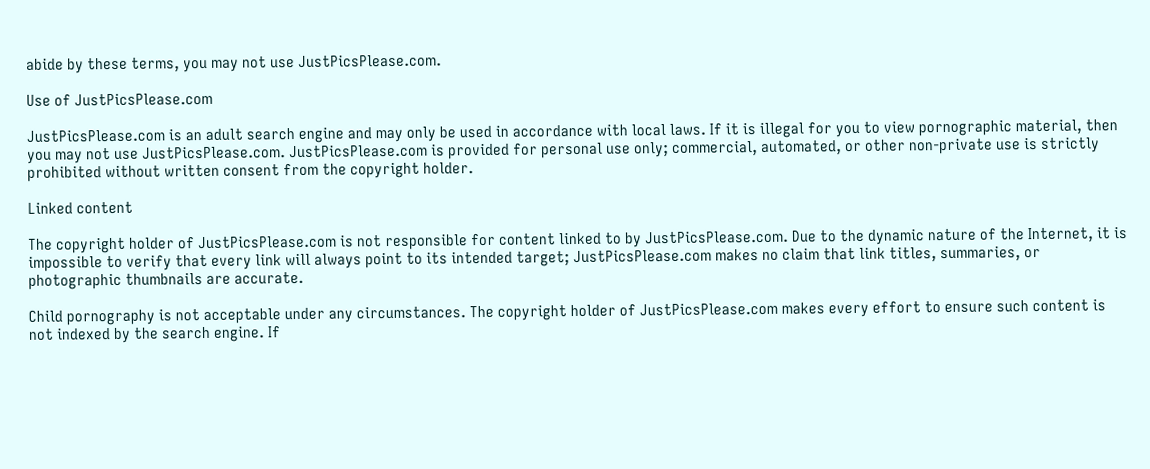abide by these terms, you may not use JustPicsPlease.com.

Use of JustPicsPlease.com

JustPicsPlease.com is an adult search engine and may only be used in accordance with local laws. If it is illegal for you to view pornographic material, then you may not use JustPicsPlease.com. JustPicsPlease.com is provided for personal use only; commercial, automated, or other non-private use is strictly prohibited without written consent from the copyright holder.

Linked content

The copyright holder of JustPicsPlease.com is not responsible for content linked to by JustPicsPlease.com. Due to the dynamic nature of the Internet, it is impossible to verify that every link will always point to its intended target; JustPicsPlease.com makes no claim that link titles, summaries, or photographic thumbnails are accurate.

Child pornography is not acceptable under any circumstances. The copyright holder of JustPicsPlease.com makes every effort to ensure such content is not indexed by the search engine. If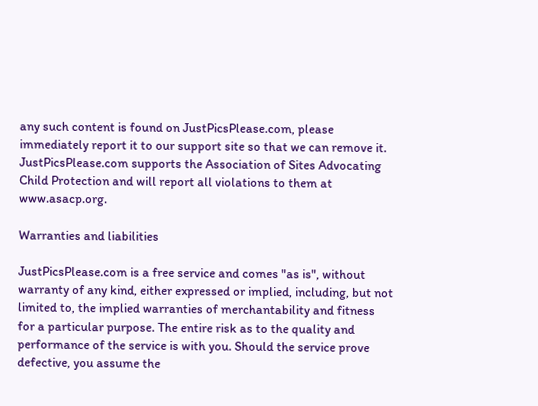any such content is found on JustPicsPlease.com, please immediately report it to our support site so that we can remove it. JustPicsPlease.com supports the Association of Sites Advocating Child Protection and will report all violations to them at www.asacp.org.

Warranties and liabilities

JustPicsPlease.com is a free service and comes "as is", without warranty of any kind, either expressed or implied, including, but not limited to, the implied warranties of merchantability and fitness for a particular purpose. The entire risk as to the quality and performance of the service is with you. Should the service prove defective, you assume the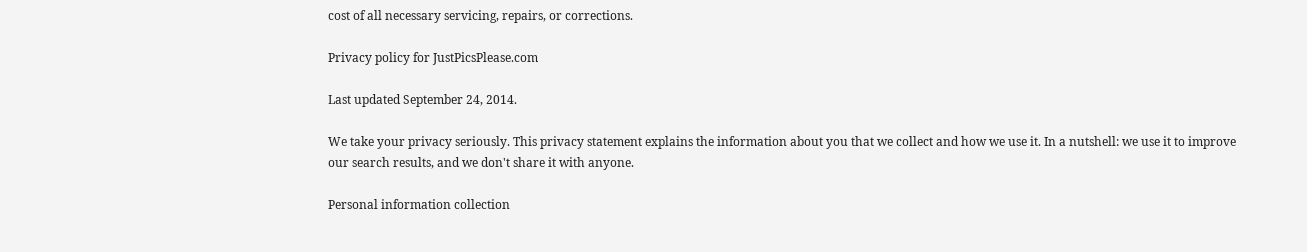cost of all necessary servicing, repairs, or corrections.

Privacy policy for JustPicsPlease.com

Last updated September 24, 2014.

We take your privacy seriously. This privacy statement explains the information about you that we collect and how we use it. In a nutshell: we use it to improve our search results, and we don't share it with anyone.

Personal information collection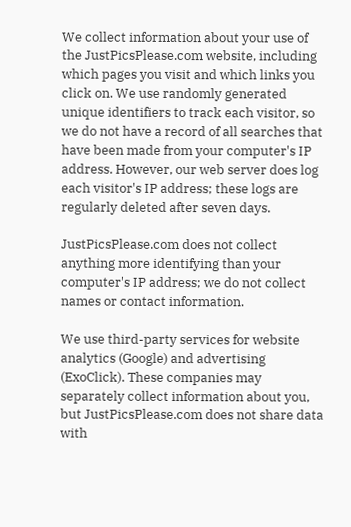We collect information about your use of the JustPicsPlease.com website, including which pages you visit and which links you click on. We use randomly generated unique identifiers to track each visitor, so we do not have a record of all searches that have been made from your computer's IP address. However, our web server does log each visitor's IP address; these logs are regularly deleted after seven days.

JustPicsPlease.com does not collect anything more identifying than your computer's IP address; we do not collect names or contact information.

We use third-party services for website analytics (Google) and advertising (ExoClick). These companies may separately collect information about you, but JustPicsPlease.com does not share data with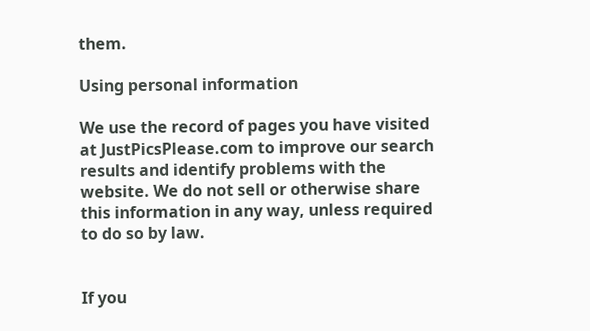them.

Using personal information

We use the record of pages you have visited at JustPicsPlease.com to improve our search results and identify problems with the website. We do not sell or otherwise share this information in any way, unless required to do so by law.


If you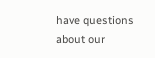have questions about our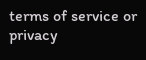terms of service or privacy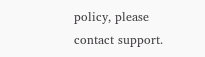policy, please contact support.